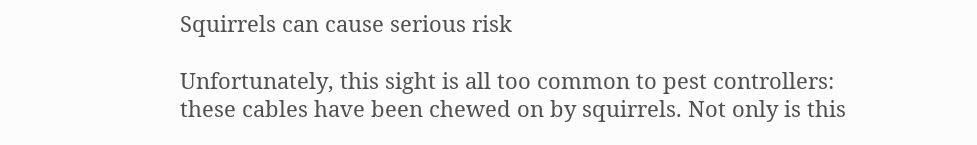Squirrels can cause serious risk

Unfortunately, this sight is all too common to pest controllers: these cables have been chewed on by squirrels. Not only is this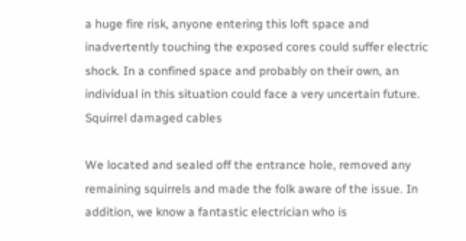a huge fire risk, anyone entering this loft space and inadvertently touching the exposed cores could suffer electric shock. In a confined space and probably on their own, an individual in this situation could face a very uncertain future.
Squirrel damaged cables

We located and sealed off the entrance hole, removed any remaining squirrels and made the folk aware of the issue. In addition, we know a fantastic electrician who is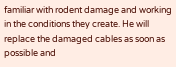familiar with rodent damage and working in the conditions they create. He will replace the damaged cables as soon as possible and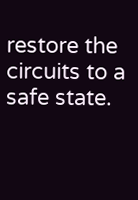restore the circuits to a safe state.